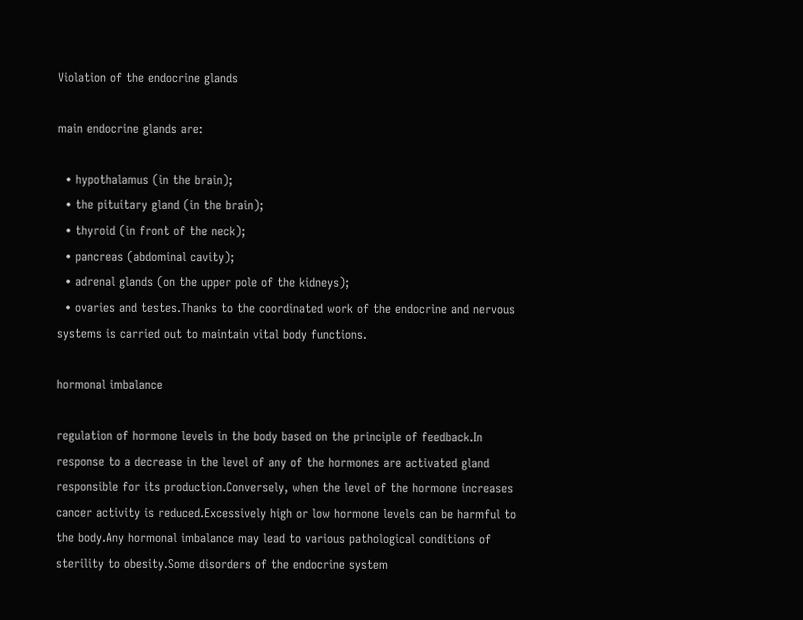Violation of the endocrine glands

main endocrine glands are:

  • hypothalamus (in the brain);
  • the pituitary gland (in the brain);
  • thyroid (in front of the neck);
  • pancreas (abdominal cavity);
  • adrenal glands (on the upper pole of the kidneys);
  • ovaries and testes.Thanks to the coordinated work of the endocrine and nervous systems is carried out to maintain vital body functions.

hormonal imbalance

regulation of hormone levels in the body based on the principle of feedback.In response to a decrease in the level of any of the hormones are activated gland responsible for its production.Conversely, when the level of the hormone increases cancer activity is reduced.Excessively high or low hormone levels can be harmful to the body.Any hormonal imbalance may lead to various pathological conditions of sterility to obesity.Some disorders of the endocrine system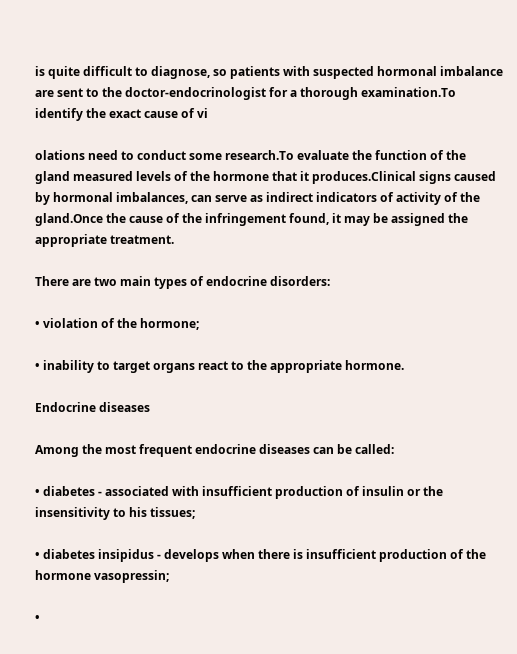is quite difficult to diagnose, so patients with suspected hormonal imbalance are sent to the doctor-endocrinologist for a thorough examination.To identify the exact cause of vi

olations need to conduct some research.To evaluate the function of the gland measured levels of the hormone that it produces.Clinical signs caused by hormonal imbalances, can serve as indirect indicators of activity of the gland.Once the cause of the infringement found, it may be assigned the appropriate treatment.

There are two main types of endocrine disorders:

• violation of the hormone;

• inability to target organs react to the appropriate hormone.

Endocrine diseases

Among the most frequent endocrine diseases can be called:

• diabetes - associated with insufficient production of insulin or the insensitivity to his tissues;

• diabetes insipidus - develops when there is insufficient production of the hormone vasopressin;

•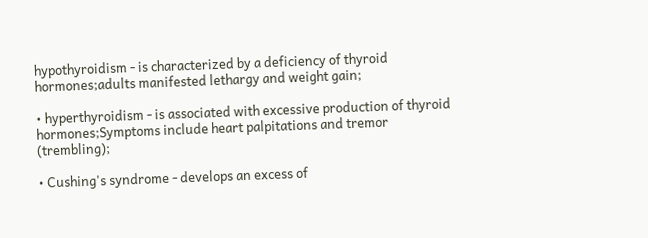hypothyroidism - is characterized by a deficiency of thyroid hormones;adults manifested lethargy and weight gain;

• hyperthyroidism - is associated with excessive production of thyroid hormones;Symptoms include heart palpitations and tremor (trembling);

• Cushing's syndrome - develops an excess of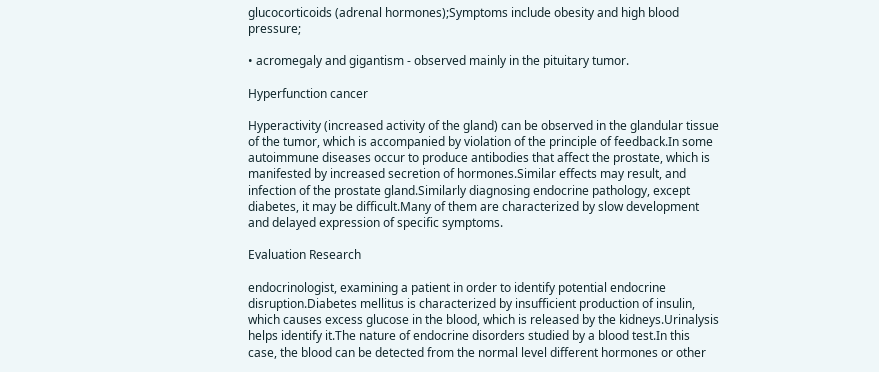glucocorticoids (adrenal hormones);Symptoms include obesity and high blood pressure;

• acromegaly and gigantism - observed mainly in the pituitary tumor.

Hyperfunction cancer

Hyperactivity (increased activity of the gland) can be observed in the glandular tissue of the tumor, which is accompanied by violation of the principle of feedback.In some autoimmune diseases occur to produce antibodies that affect the prostate, which is manifested by increased secretion of hormones.Similar effects may result, and infection of the prostate gland.Similarly diagnosing endocrine pathology, except diabetes, it may be difficult.Many of them are characterized by slow development and delayed expression of specific symptoms.

Evaluation Research

endocrinologist, examining a patient in order to identify potential endocrine disruption.Diabetes mellitus is characterized by insufficient production of insulin, which causes excess glucose in the blood, which is released by the kidneys.Urinalysis helps identify it.The nature of endocrine disorders studied by a blood test.In this case, the blood can be detected from the normal level different hormones or other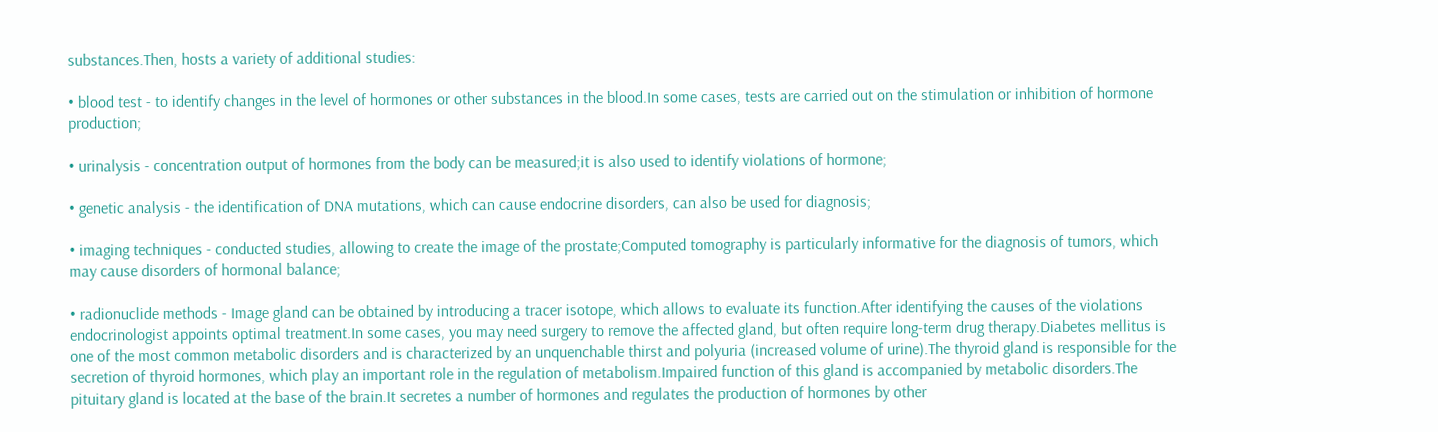substances.Then, hosts a variety of additional studies:

• blood test - to identify changes in the level of hormones or other substances in the blood.In some cases, tests are carried out on the stimulation or inhibition of hormone production;

• urinalysis - concentration output of hormones from the body can be measured;it is also used to identify violations of hormone;

• genetic analysis - the identification of DNA mutations, which can cause endocrine disorders, can also be used for diagnosis;

• imaging techniques - conducted studies, allowing to create the image of the prostate;Computed tomography is particularly informative for the diagnosis of tumors, which may cause disorders of hormonal balance;

• radionuclide methods - Image gland can be obtained by introducing a tracer isotope, which allows to evaluate its function.After identifying the causes of the violations endocrinologist appoints optimal treatment.In some cases, you may need surgery to remove the affected gland, but often require long-term drug therapy.Diabetes mellitus is one of the most common metabolic disorders and is characterized by an unquenchable thirst and polyuria (increased volume of urine).The thyroid gland is responsible for the secretion of thyroid hormones, which play an important role in the regulation of metabolism.Impaired function of this gland is accompanied by metabolic disorders.The pituitary gland is located at the base of the brain.It secretes a number of hormones and regulates the production of hormones by other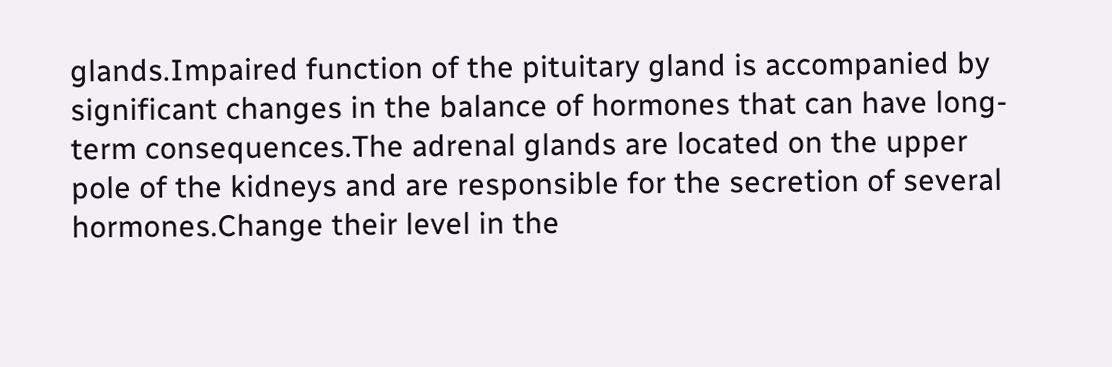glands.Impaired function of the pituitary gland is accompanied by significant changes in the balance of hormones that can have long-term consequences.The adrenal glands are located on the upper pole of the kidneys and are responsible for the secretion of several hormones.Change their level in the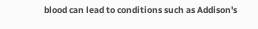blood can lead to conditions such as Addison's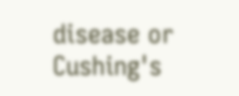disease or Cushing's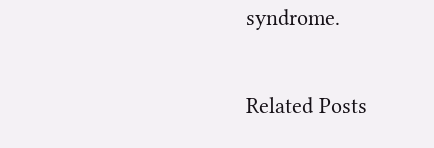syndrome.

Related Posts